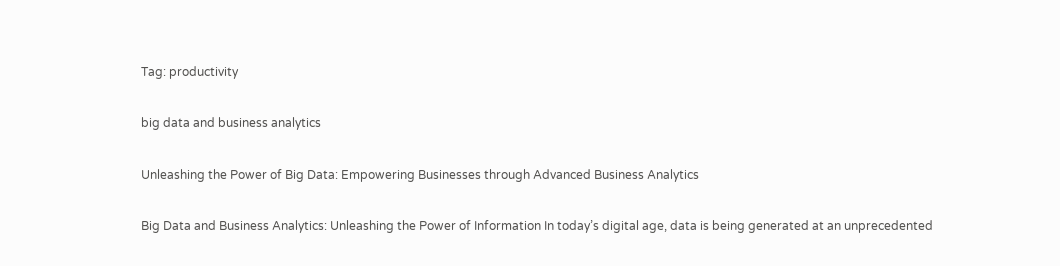Tag: productivity

big data and business analytics

Unleashing the Power of Big Data: Empowering Businesses through Advanced Business Analytics

Big Data and Business Analytics: Unleashing the Power of Information In today’s digital age, data is being generated at an unprecedented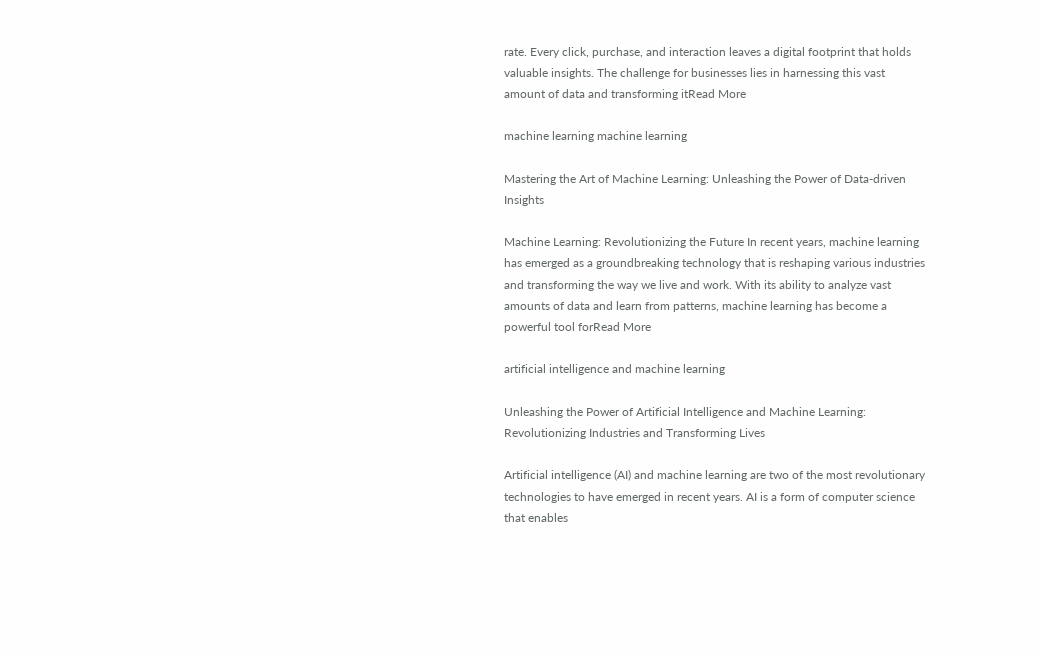rate. Every click, purchase, and interaction leaves a digital footprint that holds valuable insights. The challenge for businesses lies in harnessing this vast amount of data and transforming itRead More

machine learning machine learning

Mastering the Art of Machine Learning: Unleashing the Power of Data-driven Insights

Machine Learning: Revolutionizing the Future In recent years, machine learning has emerged as a groundbreaking technology that is reshaping various industries and transforming the way we live and work. With its ability to analyze vast amounts of data and learn from patterns, machine learning has become a powerful tool forRead More

artificial intelligence and machine learning

Unleashing the Power of Artificial Intelligence and Machine Learning: Revolutionizing Industries and Transforming Lives

Artificial intelligence (AI) and machine learning are two of the most revolutionary technologies to have emerged in recent years. AI is a form of computer science that enables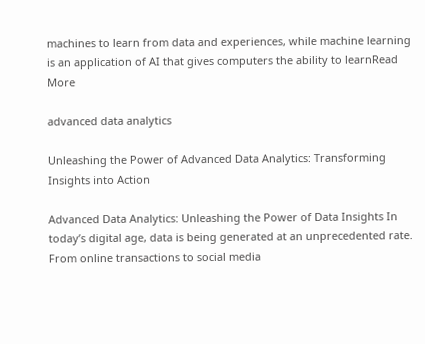machines to learn from data and experiences, while machine learning is an application of AI that gives computers the ability to learnRead More

advanced data analytics

Unleashing the Power of Advanced Data Analytics: Transforming Insights into Action

Advanced Data Analytics: Unleashing the Power of Data Insights In today’s digital age, data is being generated at an unprecedented rate. From online transactions to social media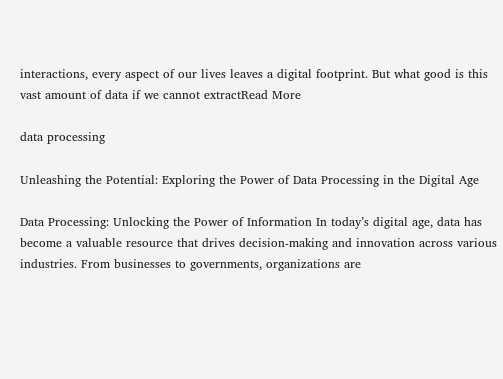interactions, every aspect of our lives leaves a digital footprint. But what good is this vast amount of data if we cannot extractRead More

data processing

Unleashing the Potential: Exploring the Power of Data Processing in the Digital Age

Data Processing: Unlocking the Power of Information In today’s digital age, data has become a valuable resource that drives decision-making and innovation across various industries. From businesses to governments, organizations are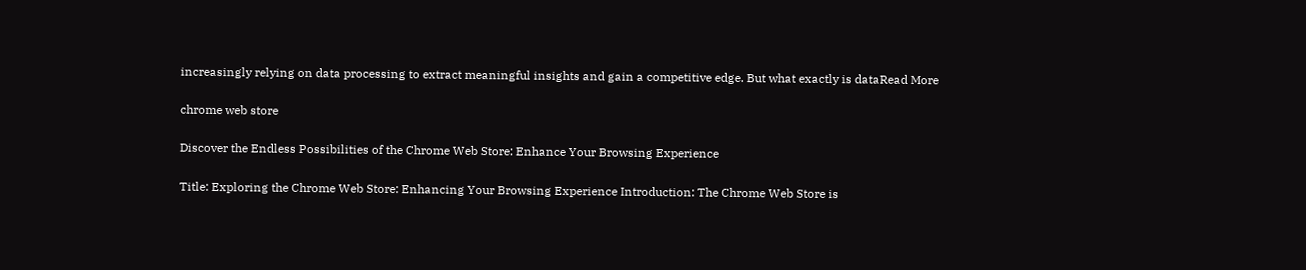increasingly relying on data processing to extract meaningful insights and gain a competitive edge. But what exactly is dataRead More

chrome web store

Discover the Endless Possibilities of the Chrome Web Store: Enhance Your Browsing Experience

Title: Exploring the Chrome Web Store: Enhancing Your Browsing Experience Introduction: The Chrome Web Store is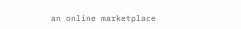an online marketplace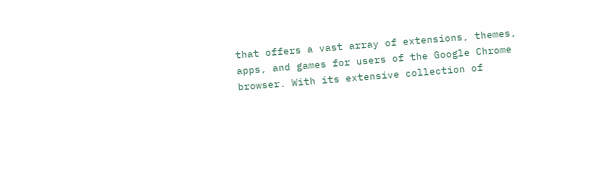that offers a vast array of extensions, themes, apps, and games for users of the Google Chrome browser. With its extensive collection of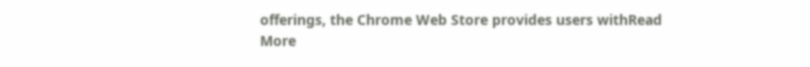offerings, the Chrome Web Store provides users withRead More